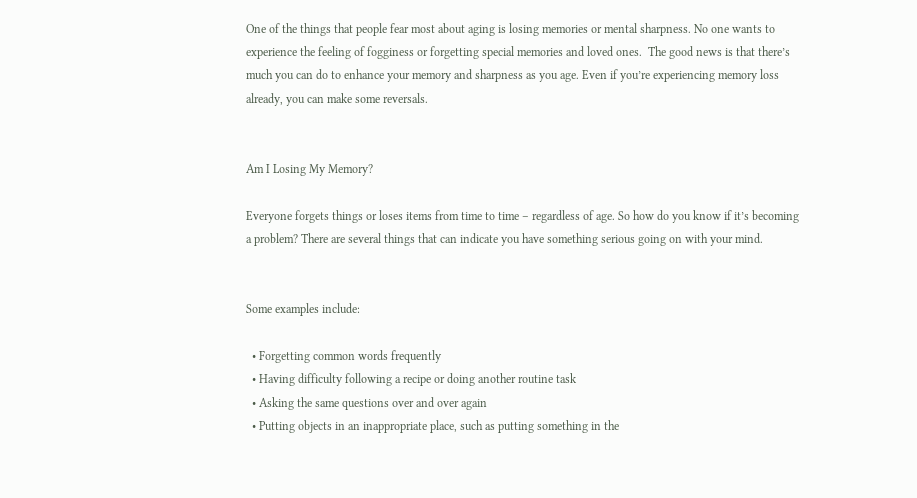One of the things that people fear most about aging is losing memories or mental sharpness. No one wants to experience the feeling of fogginess or forgetting special memories and loved ones.  The good news is that there’s much you can do to enhance your memory and sharpness as you age. Even if you’re experiencing memory loss already, you can make some reversals.


Am I Losing My Memory?

Everyone forgets things or loses items from time to time – regardless of age. So how do you know if it’s becoming a problem? There are several things that can indicate you have something serious going on with your mind.


Some examples include:

  • Forgetting common words frequently
  • Having difficulty following a recipe or doing another routine task
  • Asking the same questions over and over again
  • Putting objects in an inappropriate place, such as putting something in the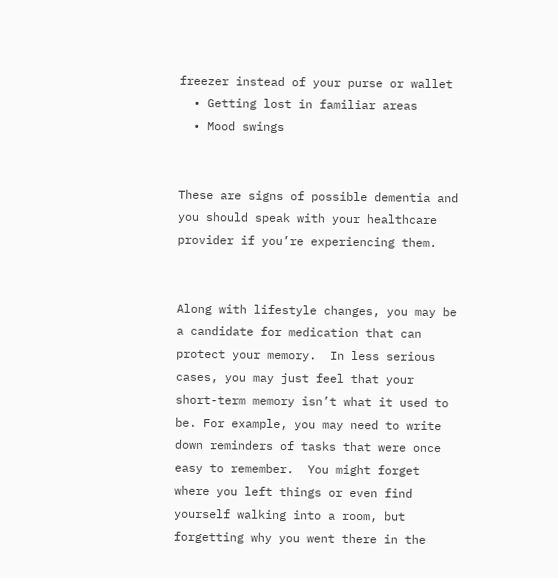freezer instead of your purse or wallet
  • Getting lost in familiar areas
  • Mood swings


These are signs of possible dementia and you should speak with your healthcare provider if you’re experiencing them.


Along with lifestyle changes, you may be a candidate for medication that can protect your memory.  In less serious cases, you may just feel that your short-term memory isn’t what it used to be. For example, you may need to write down reminders of tasks that were once easy to remember.  You might forget where you left things or even find yourself walking into a room, but forgetting why you went there in the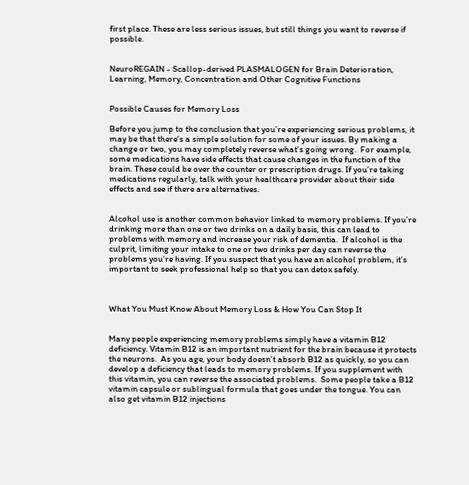first place. These are less serious issues, but still things you want to reverse if possible.


NeuroREGAIN - Scallop-derived PLASMALOGEN for Brain Deterioration, Learning, Memory, Concentration and Other Cognitive Functions


Possible Causes for Memory Loss

Before you jump to the conclusion that you’re experiencing serious problems, it may be that there’s a simple solution for some of your issues. By making a change or two, you may completely reverse what’s going wrong.  For example, some medications have side effects that cause changes in the function of the brain. These could be over the counter or prescription drugs. If you’re taking medications regularly, talk with your healthcare provider about their side effects and see if there are alternatives.


Alcohol use is another common behavior linked to memory problems. If you’re drinking more than one or two drinks on a daily basis, this can lead to problems with memory and increase your risk of dementia.  If alcohol is the culprit, limiting your intake to one or two drinks per day can reverse the problems you’re having. If you suspect that you have an alcohol problem, it’s important to seek professional help so that you can detox safely.



What You Must Know About Memory Loss & How You Can Stop It


Many people experiencing memory problems simply have a vitamin B12 deficiency. Vitamin B12 is an important nutrient for the brain because it protects the neurons.  As you age, your body doesn’t absorb B12 as quickly, so you can develop a deficiency that leads to memory problems. If you supplement with this vitamin, you can reverse the associated problems.  Some people take a B12 vitamin capsule or sublingual formula that goes under the tongue. You can also get vitamin B12 injections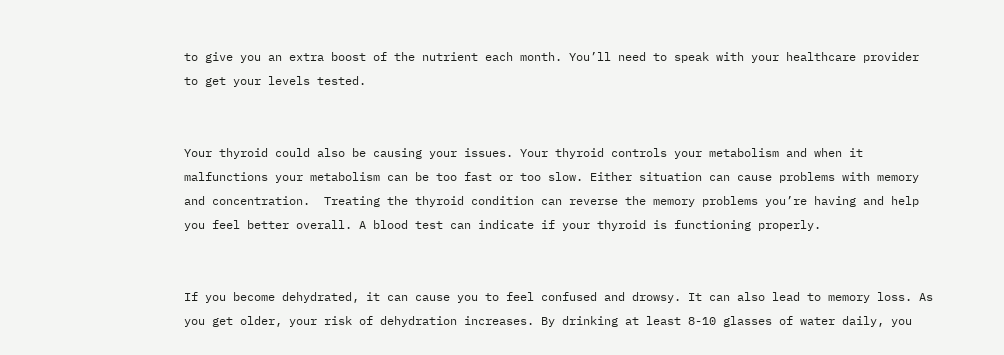to give you an extra boost of the nutrient each month. You’ll need to speak with your healthcare provider to get your levels tested.


Your thyroid could also be causing your issues. Your thyroid controls your metabolism and when it malfunctions your metabolism can be too fast or too slow. Either situation can cause problems with memory and concentration.  Treating the thyroid condition can reverse the memory problems you’re having and help you feel better overall. A blood test can indicate if your thyroid is functioning properly.


If you become dehydrated, it can cause you to feel confused and drowsy. It can also lead to memory loss. As you get older, your risk of dehydration increases. By drinking at least 8-10 glasses of water daily, you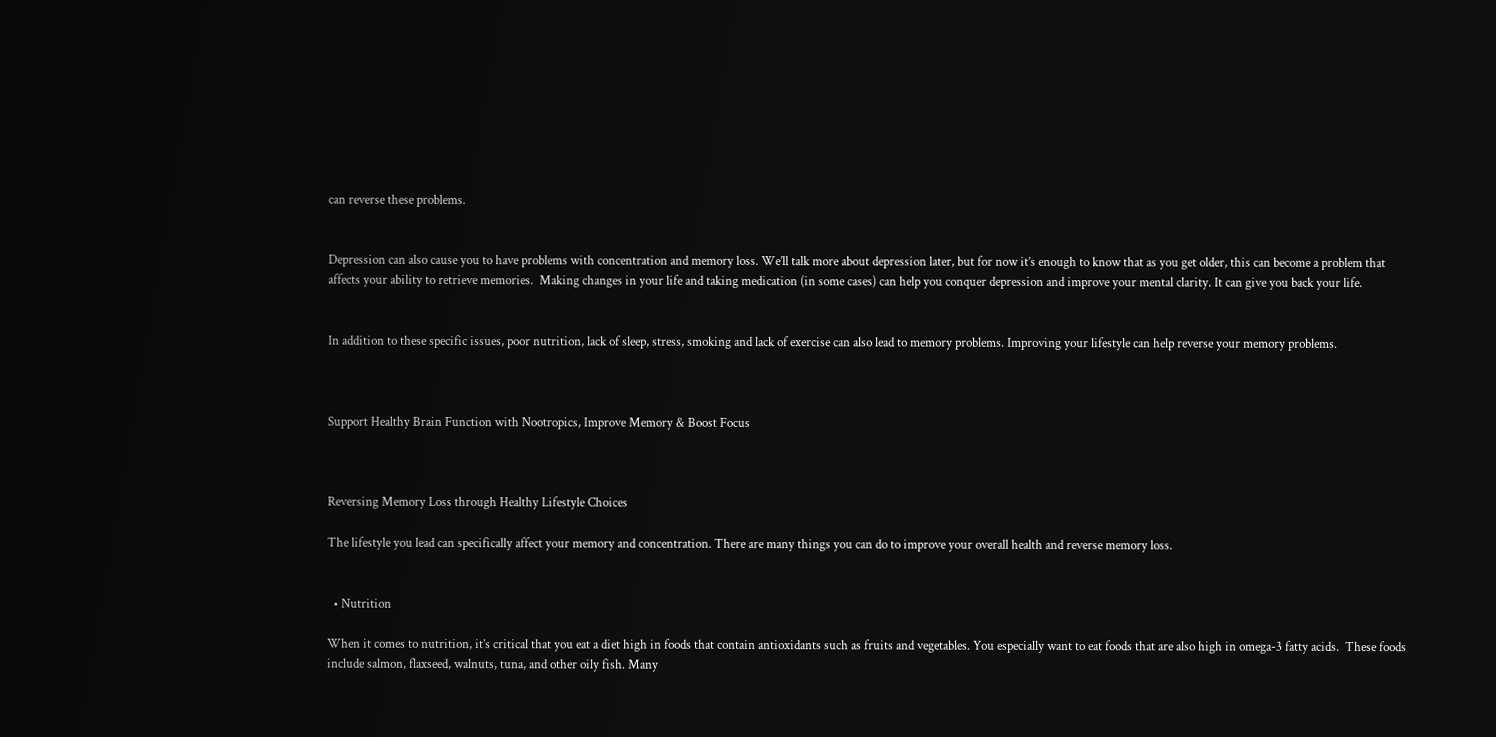can reverse these problems.


Depression can also cause you to have problems with concentration and memory loss. We’ll talk more about depression later, but for now it’s enough to know that as you get older, this can become a problem that affects your ability to retrieve memories.  Making changes in your life and taking medication (in some cases) can help you conquer depression and improve your mental clarity. It can give you back your life.


In addition to these specific issues, poor nutrition, lack of sleep, stress, smoking and lack of exercise can also lead to memory problems. Improving your lifestyle can help reverse your memory problems.



Support Healthy Brain Function with Nootropics, Improve Memory & Boost Focus



Reversing Memory Loss through Healthy Lifestyle Choices

The lifestyle you lead can specifically affect your memory and concentration. There are many things you can do to improve your overall health and reverse memory loss.


  • Nutrition

When it comes to nutrition, it’s critical that you eat a diet high in foods that contain antioxidants such as fruits and vegetables. You especially want to eat foods that are also high in omega-3 fatty acids.  These foods include salmon, flaxseed, walnuts, tuna, and other oily fish. Many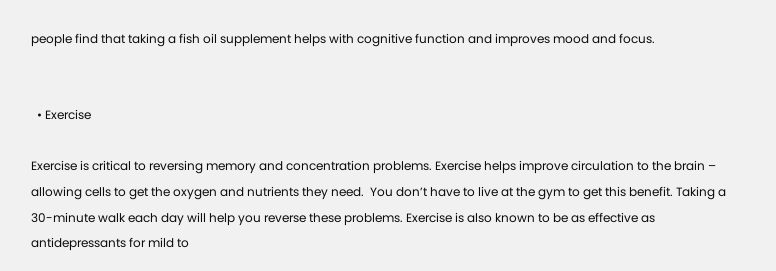people find that taking a fish oil supplement helps with cognitive function and improves mood and focus.


  • Exercise

Exercise is critical to reversing memory and concentration problems. Exercise helps improve circulation to the brain – allowing cells to get the oxygen and nutrients they need.  You don’t have to live at the gym to get this benefit. Taking a 30-minute walk each day will help you reverse these problems. Exercise is also known to be as effective as antidepressants for mild to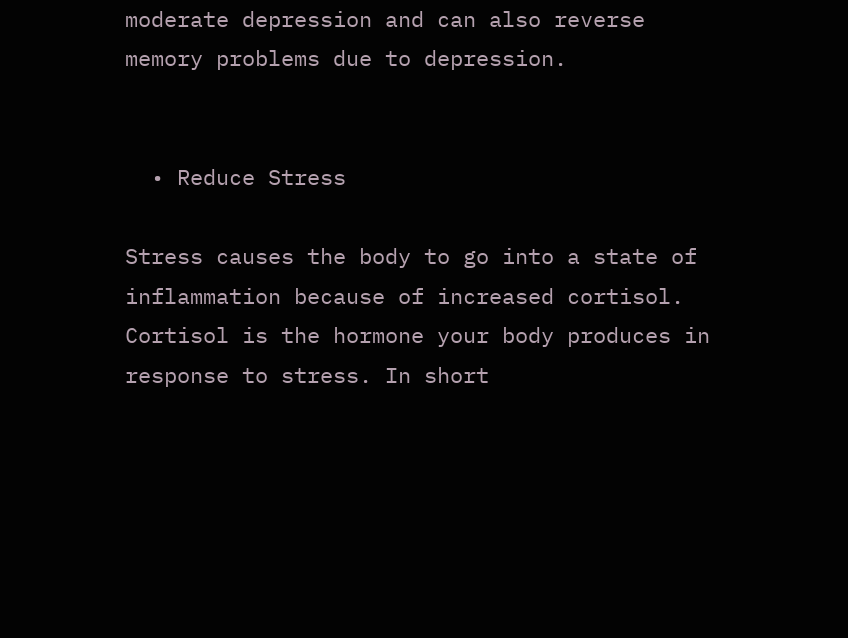moderate depression and can also reverse memory problems due to depression.


  • Reduce Stress

Stress causes the body to go into a state of inflammation because of increased cortisol. Cortisol is the hormone your body produces in response to stress. In short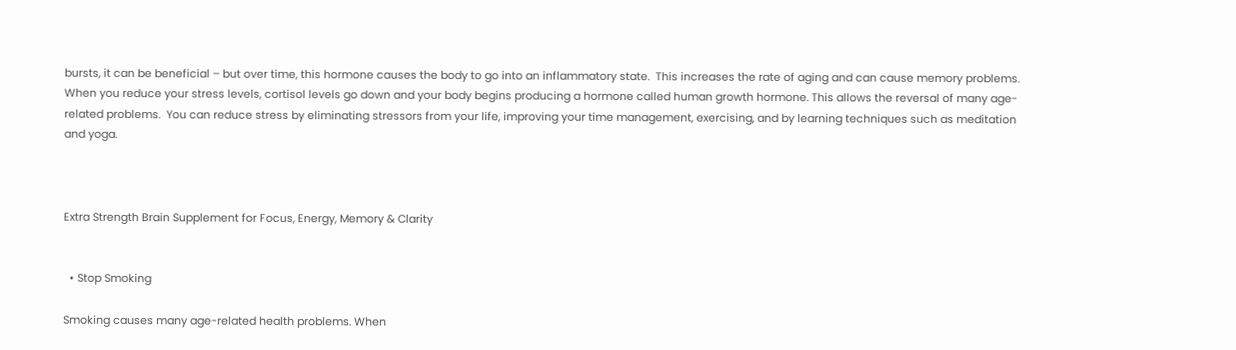bursts, it can be beneficial – but over time, this hormone causes the body to go into an inflammatory state.  This increases the rate of aging and can cause memory problems. When you reduce your stress levels, cortisol levels go down and your body begins producing a hormone called human growth hormone. This allows the reversal of many age-related problems.  You can reduce stress by eliminating stressors from your life, improving your time management, exercising, and by learning techniques such as meditation and yoga.



Extra Strength Brain Supplement for Focus, Energy, Memory & Clarity


  • Stop Smoking

Smoking causes many age-related health problems. When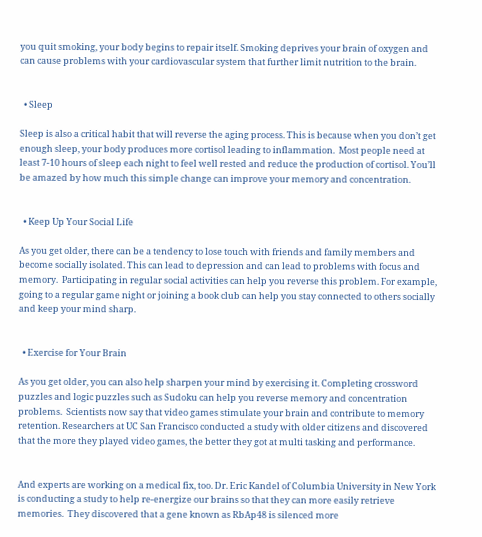you quit smoking, your body begins to repair itself. Smoking deprives your brain of oxygen and can cause problems with your cardiovascular system that further limit nutrition to the brain.


  • Sleep

Sleep is also a critical habit that will reverse the aging process. This is because when you don’t get enough sleep, your body produces more cortisol leading to inflammation.  Most people need at least 7-10 hours of sleep each night to feel well rested and reduce the production of cortisol. You’ll be amazed by how much this simple change can improve your memory and concentration.


  • Keep Up Your Social Life

As you get older, there can be a tendency to lose touch with friends and family members and become socially isolated. This can lead to depression and can lead to problems with focus and memory.  Participating in regular social activities can help you reverse this problem. For example, going to a regular game night or joining a book club can help you stay connected to others socially and keep your mind sharp.


  • Exercise for Your Brain

As you get older, you can also help sharpen your mind by exercising it. Completing crossword puzzles and logic puzzles such as Sudoku can help you reverse memory and concentration problems.  Scientists now say that video games stimulate your brain and contribute to memory retention. Researchers at UC San Francisco conducted a study with older citizens and discovered that the more they played video games, the better they got at multi tasking and performance.


And experts are working on a medical fix, too. Dr. Eric Kandel of Columbia University in New York is conducting a study to help re-energize our brains so that they can more easily retrieve memories.  They discovered that a gene known as RbAp48 is silenced more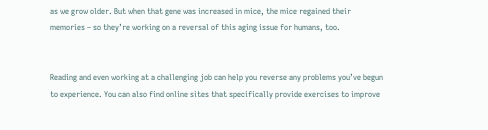as we grow older. But when that gene was increased in mice, the mice regained their memories – so they’re working on a reversal of this aging issue for humans, too.


Reading and even working at a challenging job can help you reverse any problems you’ve begun to experience. You can also find online sites that specifically provide exercises to improve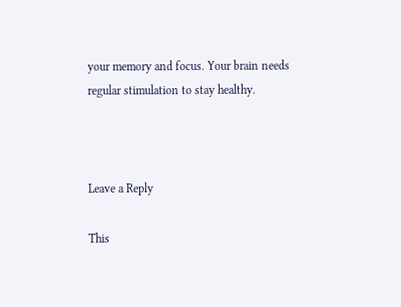your memory and focus. Your brain needs regular stimulation to stay healthy.



Leave a Reply

This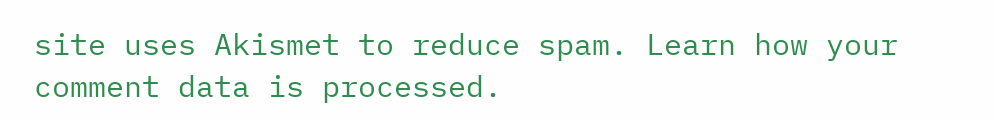site uses Akismet to reduce spam. Learn how your comment data is processed.